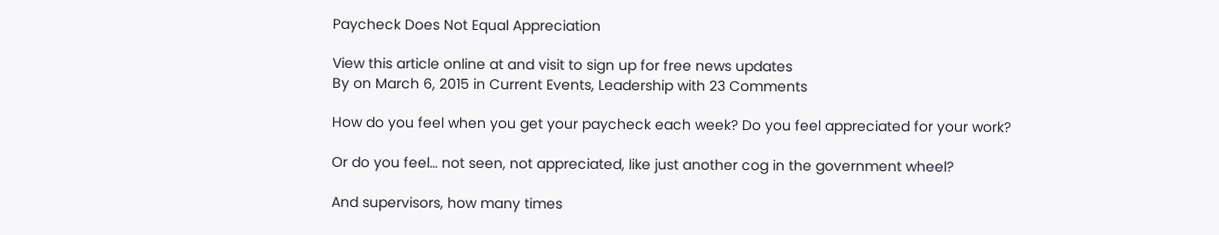Paycheck Does Not Equal Appreciation

View this article online at and visit to sign up for free news updates
By on March 6, 2015 in Current Events, Leadership with 23 Comments

How do you feel when you get your paycheck each week? Do you feel appreciated for your work?

Or do you feel… not seen, not appreciated, like just another cog in the government wheel?

And supervisors, how many times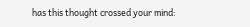has this thought crossed your mind: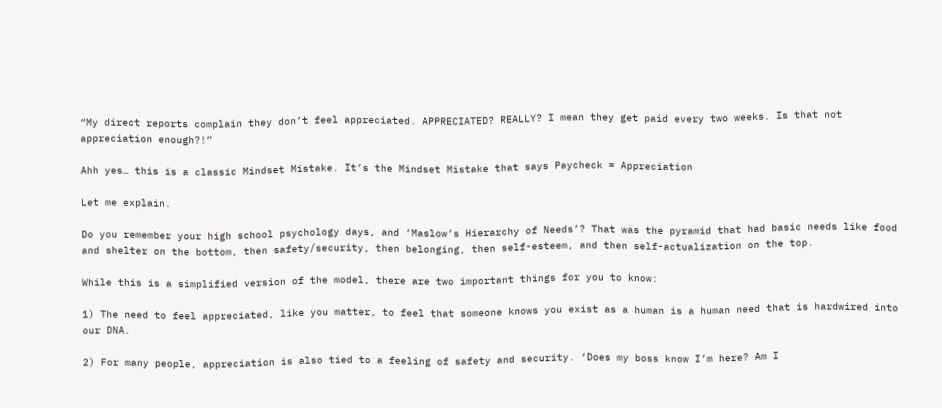“My direct reports complain they don’t feel appreciated. APPRECIATED? REALLY? I mean they get paid every two weeks. Is that not appreciation enough?!”

Ahh yes… this is a classic Mindset Mistake. It’s the Mindset Mistake that says Paycheck = Appreciation

Let me explain.

Do you remember your high school psychology days, and ‘Maslow’s Hierarchy of Needs’? That was the pyramid that had basic needs like food and shelter on the bottom, then safety/security, then belonging, then self-esteem, and then self-actualization on the top.

While this is a simplified version of the model, there are two important things for you to know:

1) The need to feel appreciated, like you matter, to feel that someone knows you exist as a human is a human need that is hardwired into our DNA.

2) For many people, appreciation is also tied to a feeling of safety and security. ‘Does my boss know I’m here? Am I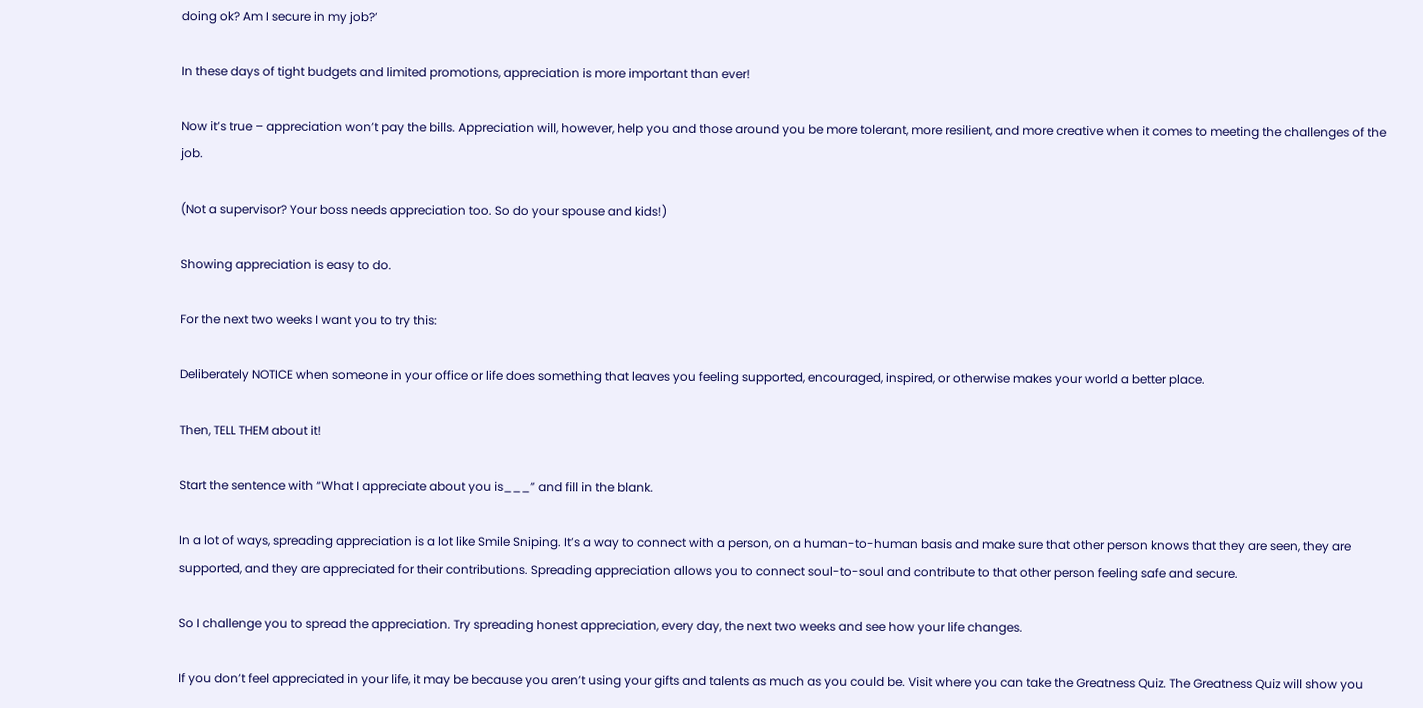doing ok? Am I secure in my job?’

In these days of tight budgets and limited promotions, appreciation is more important than ever!

Now it’s true – appreciation won’t pay the bills. Appreciation will, however, help you and those around you be more tolerant, more resilient, and more creative when it comes to meeting the challenges of the job.

(Not a supervisor? Your boss needs appreciation too. So do your spouse and kids!)

Showing appreciation is easy to do.

For the next two weeks I want you to try this:

Deliberately NOTICE when someone in your office or life does something that leaves you feeling supported, encouraged, inspired, or otherwise makes your world a better place.

Then, TELL THEM about it!

Start the sentence with “What I appreciate about you is___” and fill in the blank.

In a lot of ways, spreading appreciation is a lot like Smile Sniping. It’s a way to connect with a person, on a human-to-human basis and make sure that other person knows that they are seen, they are supported, and they are appreciated for their contributions. Spreading appreciation allows you to connect soul-to-soul and contribute to that other person feeling safe and secure.

So I challenge you to spread the appreciation. Try spreading honest appreciation, every day, the next two weeks and see how your life changes.

If you don’t feel appreciated in your life, it may be because you aren’t using your gifts and talents as much as you could be. Visit where you can take the Greatness Quiz. The Greatness Quiz will show you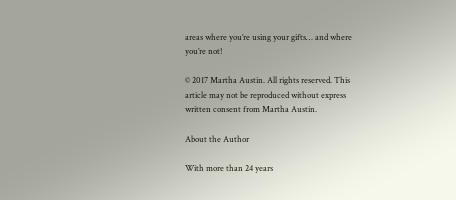areas where you’re using your gifts… and where you’re not!

© 2017 Martha Austin. All rights reserved. This article may not be reproduced without express written consent from Martha Austin.

About the Author

With more than 24 years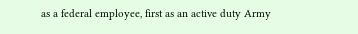as a federal employee, first as an active duty Army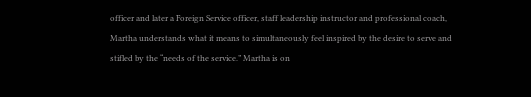officer and later a Foreign Service officer, staff leadership instructor and professional coach, Martha understands what it means to simultaneously feel inspired by the desire to serve and stifled by the “needs of the service.” Martha is on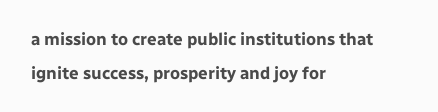a mission to create public institutions that ignite success, prosperity and joy for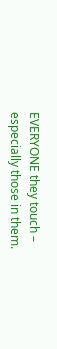EVERYONE they touch – especially those in them.